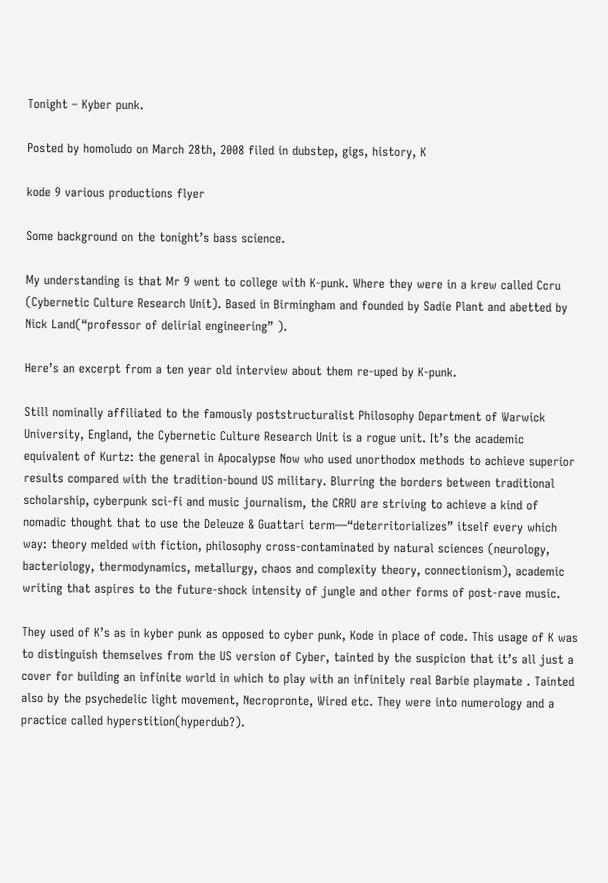Tonight – Kyber punk.

Posted by homoludo on March 28th, 2008 filed in dubstep, gigs, history, K

kode 9 various productions flyer

Some background on the tonight’s bass science.

My understanding is that Mr 9 went to college with K-punk. Where they were in a krew called Ccru (Cybernetic Culture Research Unit). Based in Birmingham and founded by Sadie Plant and abetted by Nick Land(“professor of delirial engineering” ).

Here’s an excerpt from a ten year old interview about them re-uped by K-punk.

Still nominally affiliated to the famously poststructuralist Philosophy Department of Warwick University, England, the Cybernetic Culture Research Unit is a rogue unit. It’s the academic equivalent of Kurtz: the general in Apocalypse Now who used unorthodox methods to achieve superior results compared with the tradition-bound US military. Blurring the borders between traditional scholarship, cyberpunk sci-fi and music journalism, the CRRU are striving to achieve a kind of nomadic thought that to use the Deleuze & Guattari term—“deterritorializes” itself every which way: theory melded with fiction, philosophy cross-contaminated by natural sciences (neurology, bacteriology, thermodynamics, metallurgy, chaos and complexity theory, connectionism), academic writing that aspires to the future-shock intensity of jungle and other forms of post-rave music.

They used of K’s as in kyber punk as opposed to cyber punk, Kode in place of code. This usage of K was to distinguish themselves from the US version of Cyber, tainted by the suspicion that it’s all just a cover for building an infinite world in which to play with an infinitely real Barbie playmate . Tainted also by the psychedelic light movement, Necropronte, Wired etc. They were into numerology and a practice called hyperstition(hyperdub?).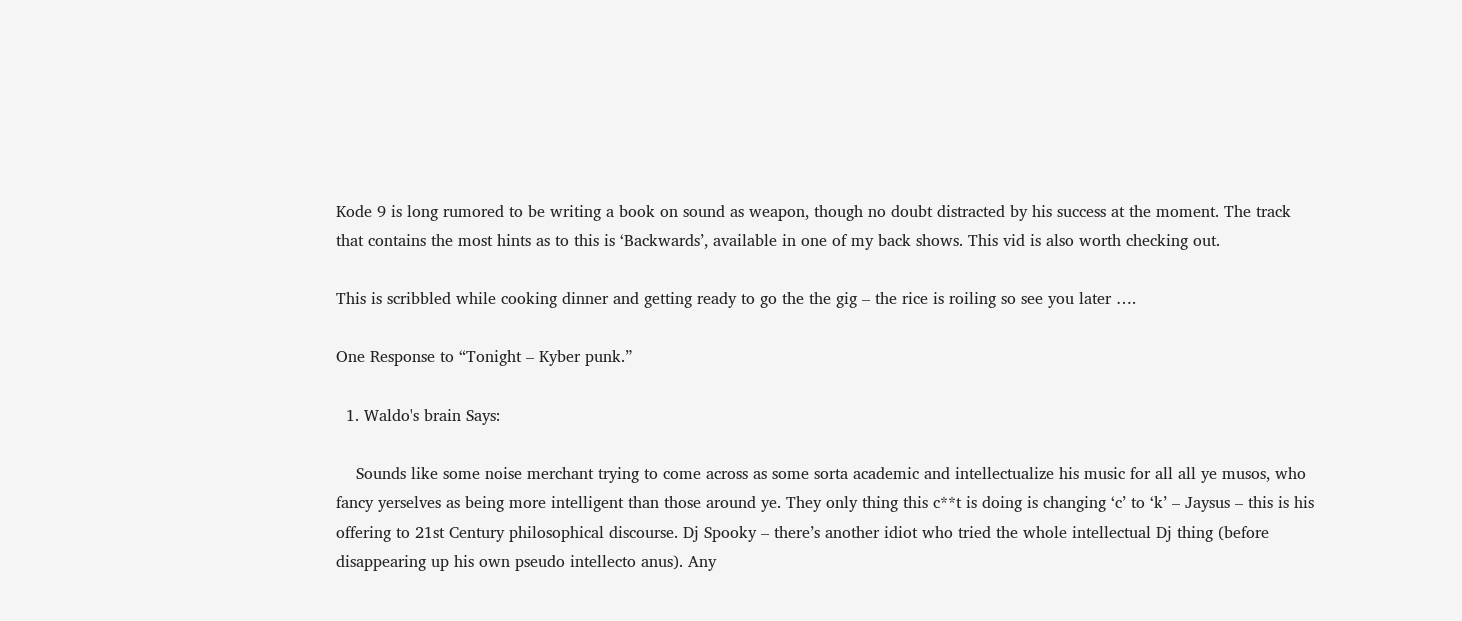Kode 9 is long rumored to be writing a book on sound as weapon, though no doubt distracted by his success at the moment. The track that contains the most hints as to this is ‘Backwards’, available in one of my back shows. This vid is also worth checking out.

This is scribbled while cooking dinner and getting ready to go the the gig – the rice is roiling so see you later ….

One Response to “Tonight – Kyber punk.”

  1. Waldo's brain Says:

    Sounds like some noise merchant trying to come across as some sorta academic and intellectualize his music for all all ye musos, who fancy yerselves as being more intelligent than those around ye. They only thing this c**t is doing is changing ‘c’ to ‘k’ – Jaysus – this is his offering to 21st Century philosophical discourse. Dj Spooky – there’s another idiot who tried the whole intellectual Dj thing (before disappearing up his own pseudo intellecto anus). Any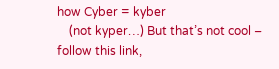how Cyber = kyber
    (not kyper…) But that’s not cool – follow this link,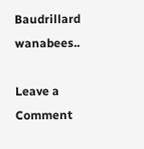Baudrillard wanabees..

Leave a Comment